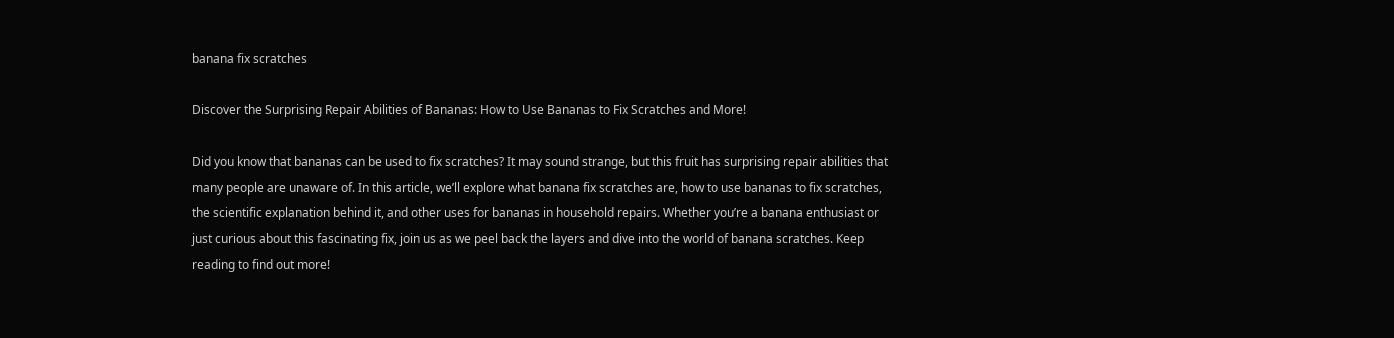banana fix scratches

Discover the Surprising Repair Abilities of Bananas: How to Use Bananas to Fix Scratches and More!

Did you know that bananas can be used to fix scratches? It may sound strange, but this fruit has surprising repair abilities that many people are unaware of. In this article, we’ll explore what banana fix scratches are, how to use bananas to fix scratches, the scientific explanation behind it, and other uses for bananas in household repairs. Whether you’re a banana enthusiast or just curious about this fascinating fix, join us as we peel back the layers and dive into the world of banana scratches. Keep reading to find out more!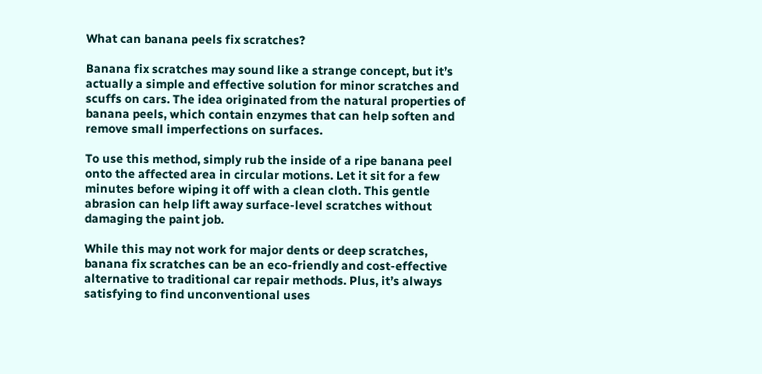What can banana peels fix scratches?

Banana fix scratches may sound like a strange concept, but it’s actually a simple and effective solution for minor scratches and scuffs on cars. The idea originated from the natural properties of banana peels, which contain enzymes that can help soften and remove small imperfections on surfaces.

To use this method, simply rub the inside of a ripe banana peel onto the affected area in circular motions. Let it sit for a few minutes before wiping it off with a clean cloth. This gentle abrasion can help lift away surface-level scratches without damaging the paint job.

While this may not work for major dents or deep scratches, banana fix scratches can be an eco-friendly and cost-effective alternative to traditional car repair methods. Plus, it’s always satisfying to find unconventional uses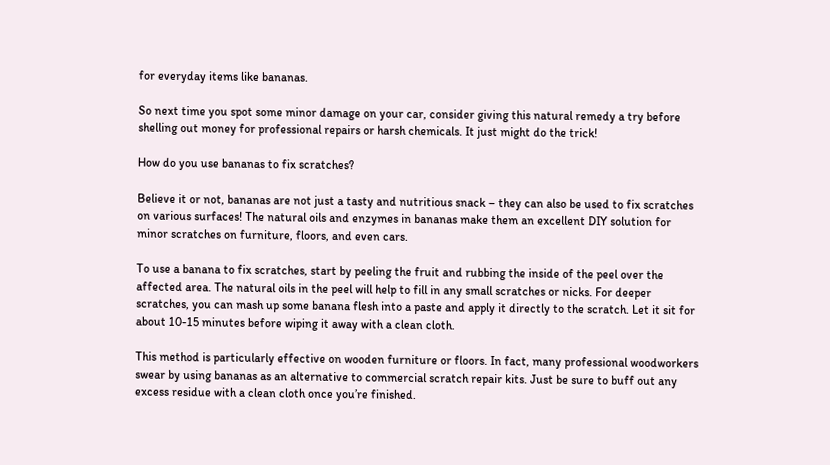for everyday items like bananas.

So next time you spot some minor damage on your car, consider giving this natural remedy a try before shelling out money for professional repairs or harsh chemicals. It just might do the trick!

How do you use bananas to fix scratches?

Believe it or not, bananas are not just a tasty and nutritious snack – they can also be used to fix scratches on various surfaces! The natural oils and enzymes in bananas make them an excellent DIY solution for minor scratches on furniture, floors, and even cars.

To use a banana to fix scratches, start by peeling the fruit and rubbing the inside of the peel over the affected area. The natural oils in the peel will help to fill in any small scratches or nicks. For deeper scratches, you can mash up some banana flesh into a paste and apply it directly to the scratch. Let it sit for about 10-15 minutes before wiping it away with a clean cloth.

This method is particularly effective on wooden furniture or floors. In fact, many professional woodworkers swear by using bananas as an alternative to commercial scratch repair kits. Just be sure to buff out any excess residue with a clean cloth once you’re finished.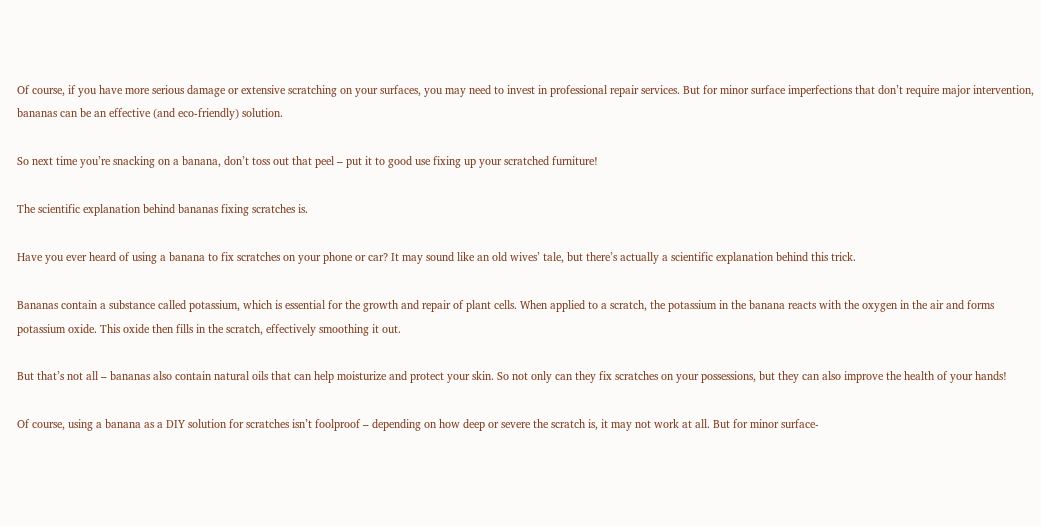Of course, if you have more serious damage or extensive scratching on your surfaces, you may need to invest in professional repair services. But for minor surface imperfections that don’t require major intervention, bananas can be an effective (and eco-friendly) solution.

So next time you’re snacking on a banana, don’t toss out that peel – put it to good use fixing up your scratched furniture!

The scientific explanation behind bananas fixing scratches is.

Have you ever heard of using a banana to fix scratches on your phone or car? It may sound like an old wives’ tale, but there’s actually a scientific explanation behind this trick.

Bananas contain a substance called potassium, which is essential for the growth and repair of plant cells. When applied to a scratch, the potassium in the banana reacts with the oxygen in the air and forms potassium oxide. This oxide then fills in the scratch, effectively smoothing it out.

But that’s not all – bananas also contain natural oils that can help moisturize and protect your skin. So not only can they fix scratches on your possessions, but they can also improve the health of your hands!

Of course, using a banana as a DIY solution for scratches isn’t foolproof – depending on how deep or severe the scratch is, it may not work at all. But for minor surface-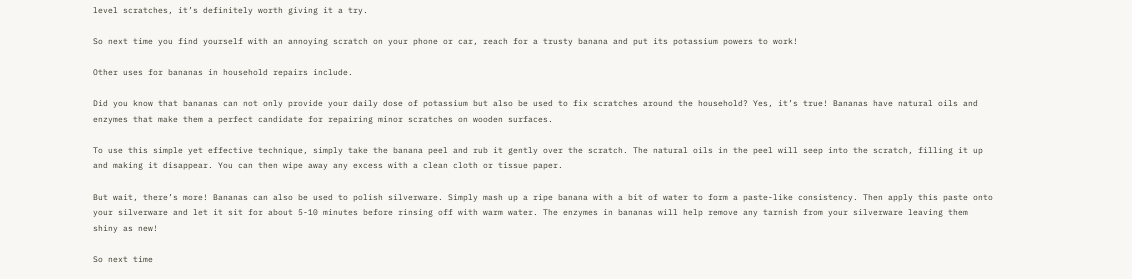level scratches, it’s definitely worth giving it a try.

So next time you find yourself with an annoying scratch on your phone or car, reach for a trusty banana and put its potassium powers to work!

Other uses for bananas in household repairs include.

Did you know that bananas can not only provide your daily dose of potassium but also be used to fix scratches around the household? Yes, it’s true! Bananas have natural oils and enzymes that make them a perfect candidate for repairing minor scratches on wooden surfaces.

To use this simple yet effective technique, simply take the banana peel and rub it gently over the scratch. The natural oils in the peel will seep into the scratch, filling it up and making it disappear. You can then wipe away any excess with a clean cloth or tissue paper.

But wait, there’s more! Bananas can also be used to polish silverware. Simply mash up a ripe banana with a bit of water to form a paste-like consistency. Then apply this paste onto your silverware and let it sit for about 5-10 minutes before rinsing off with warm water. The enzymes in bananas will help remove any tarnish from your silverware leaving them shiny as new!

So next time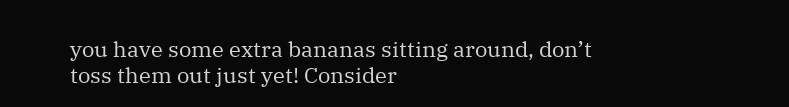you have some extra bananas sitting around, don’t toss them out just yet! Consider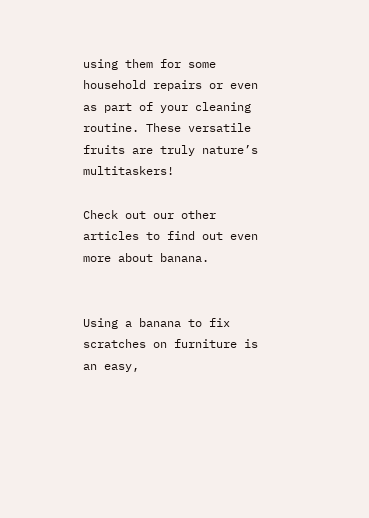using them for some household repairs or even as part of your cleaning routine. These versatile fruits are truly nature’s multitaskers!

Check out our other articles to find out even more about banana.


Using a banana to fix scratches on furniture is an easy,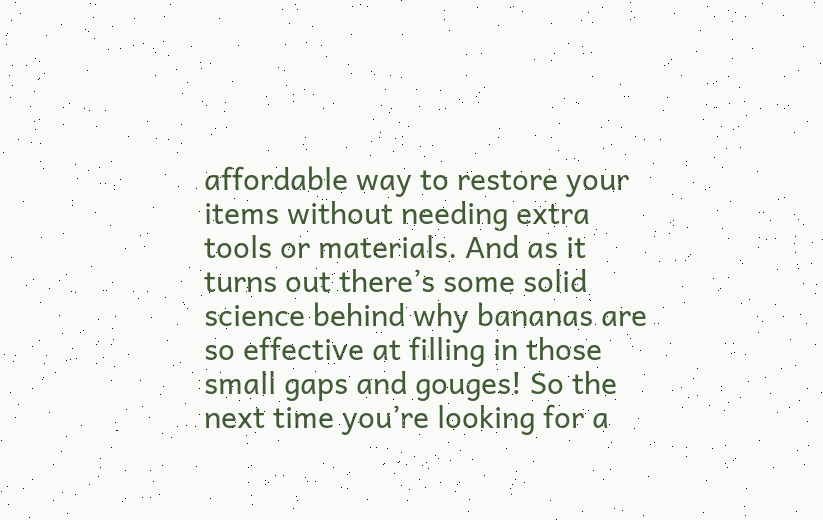affordable way to restore your items without needing extra tools or materials. And as it turns out there’s some solid science behind why bananas are so effective at filling in those small gaps and gouges! So the next time you’re looking for a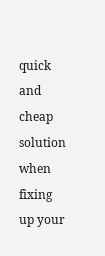quick and cheap solution when fixing up your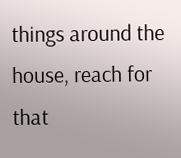things around the house, reach for that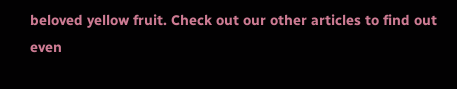beloved yellow fruit. Check out our other articles to find out even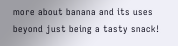more about banana and its uses beyond just being a tasty snack!